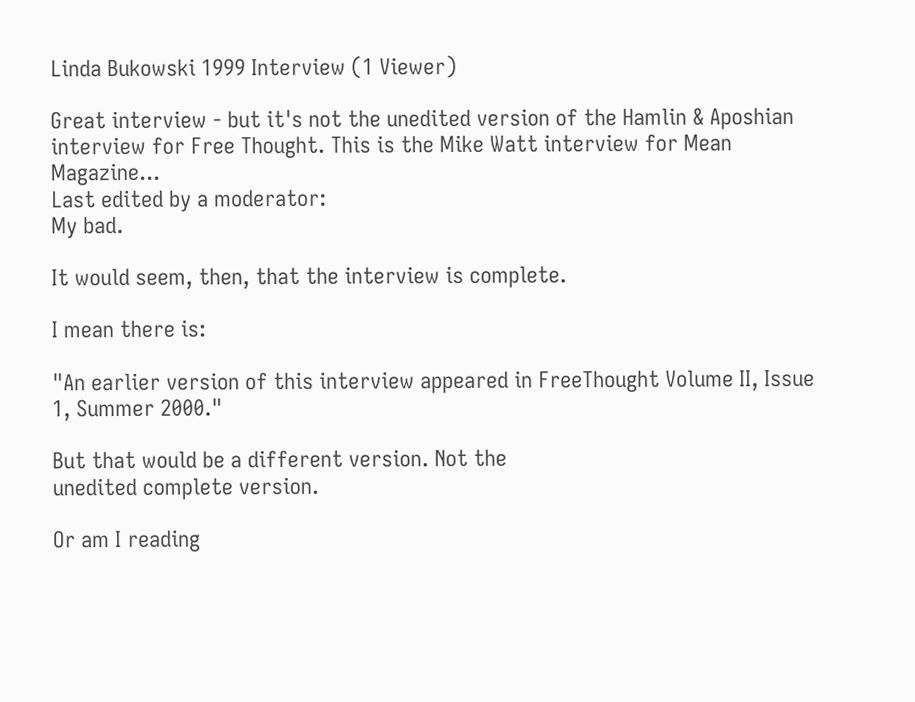Linda Bukowski 1999 Interview (1 Viewer)

Great interview - but it's not the unedited version of the Hamlin & Aposhian interview for Free Thought. This is the Mike Watt interview for Mean Magazine...
Last edited by a moderator:
My bad.

It would seem, then, that the interview is complete.

I mean there is:

"An earlier version of this interview appeared in FreeThought Volume II, Issue 1, Summer 2000."

But that would be a different version. Not the
unedited complete version.

Or am I reading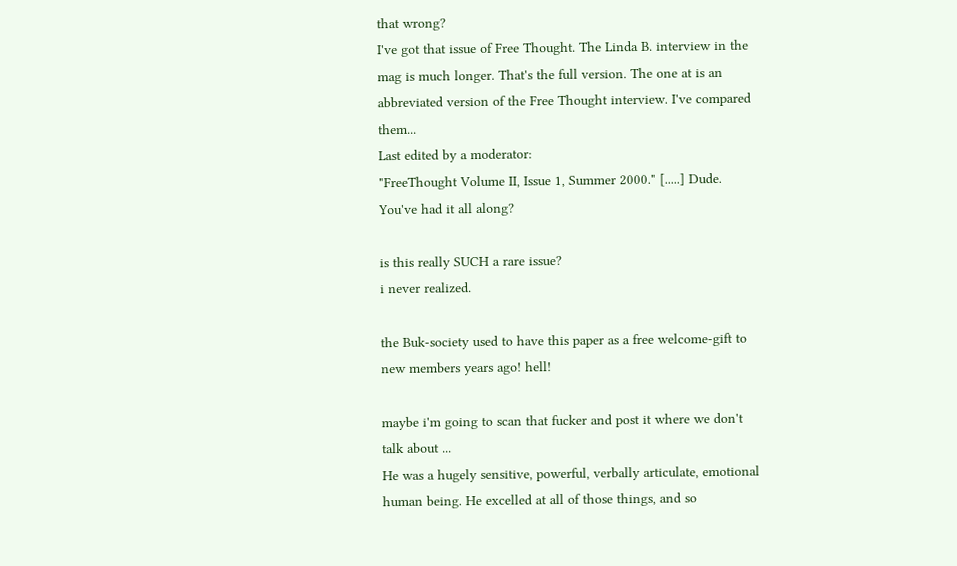that wrong?
I've got that issue of Free Thought. The Linda B. interview in the mag is much longer. That's the full version. The one at is an abbreviated version of the Free Thought interview. I've compared them...
Last edited by a moderator:
"FreeThought Volume II, Issue 1, Summer 2000." [.....] Dude. You've had it all along?

is this really SUCH a rare issue?
i never realized.

the Buk-society used to have this paper as a free welcome-gift to new members years ago! hell!

maybe i'm going to scan that fucker and post it where we don't talk about ...
He was a hugely sensitive, powerful, verbally articulate, emotional human being. He excelled at all of those things, and so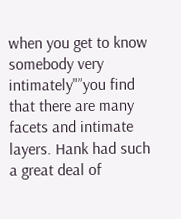when you get to know somebody very intimately"”you find that there are many facets and intimate layers. Hank had such a great deal of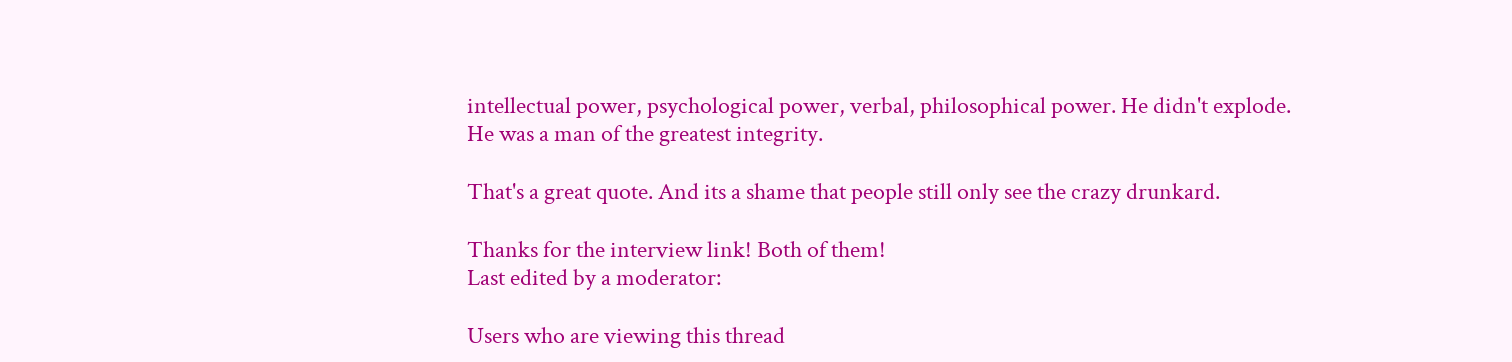intellectual power, psychological power, verbal, philosophical power. He didn't explode. He was a man of the greatest integrity.

That's a great quote. And its a shame that people still only see the crazy drunkard.

Thanks for the interview link! Both of them!
Last edited by a moderator:

Users who are viewing this thread